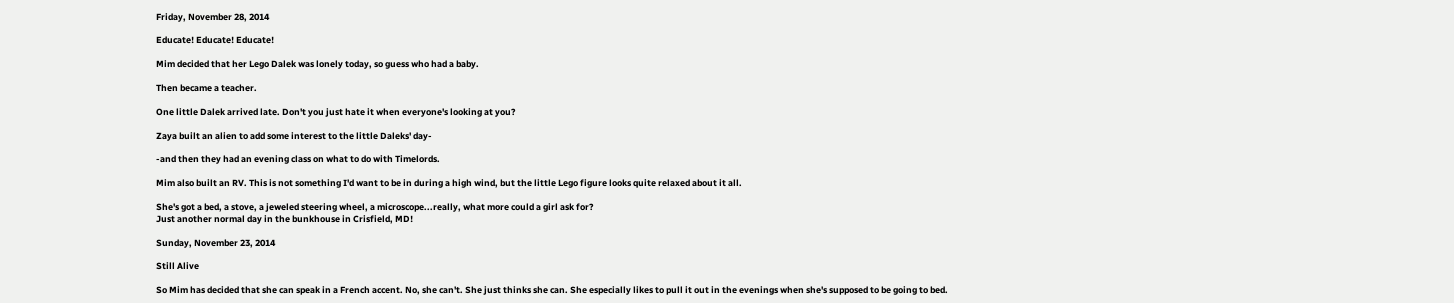Friday, November 28, 2014

Educate! Educate! Educate!

Mim decided that her Lego Dalek was lonely today, so guess who had a baby.

Then became a teacher.

One little Dalek arrived late. Don't you just hate it when everyone's looking at you?

Zaya built an alien to add some interest to the little Daleks' day-

-and then they had an evening class on what to do with Timelords.

Mim also built an RV. This is not something I'd want to be in during a high wind, but the little Lego figure looks quite relaxed about it all.

She's got a bed, a stove, a jeweled steering wheel, a microscope...really, what more could a girl ask for?
Just another normal day in the bunkhouse in Crisfield, MD!

Sunday, November 23, 2014

Still Alive

So Mim has decided that she can speak in a French accent. No, she can't. She just thinks she can. She especially likes to pull it out in the evenings when she's supposed to be going to bed.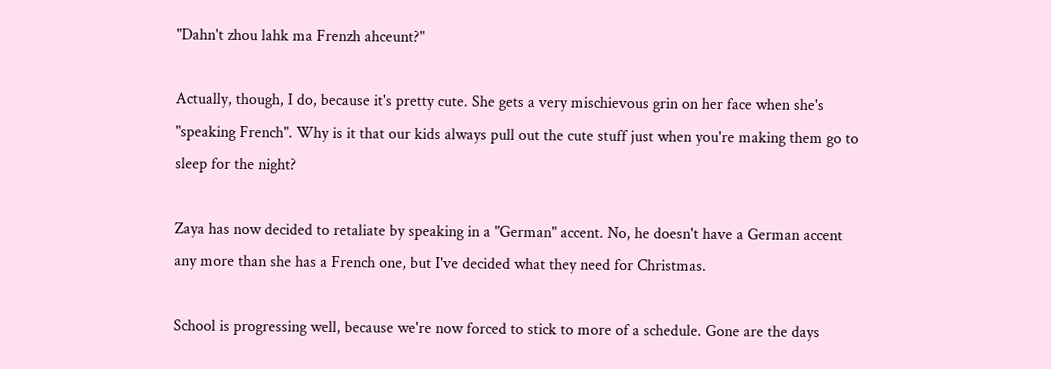"Dahn't zhou lahk ma Frenzh ahceunt?"

Actually, though, I do, because it's pretty cute. She gets a very mischievous grin on her face when she's "speaking French". Why is it that our kids always pull out the cute stuff just when you're making them go to sleep for the night?

Zaya has now decided to retaliate by speaking in a "German" accent. No, he doesn't have a German accent any more than she has a French one, but I've decided what they need for Christmas.

School is progressing well, because we're now forced to stick to more of a schedule. Gone are the days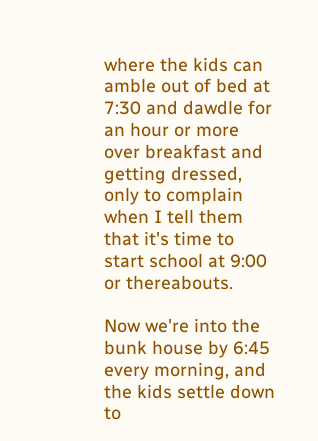where the kids can amble out of bed at 7:30 and dawdle for an hour or more over breakfast and getting dressed, only to complain when I tell them that it's time to start school at 9:00 or thereabouts.

Now we're into the bunk house by 6:45 every morning, and the kids settle down to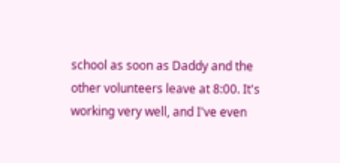school as soon as Daddy and the other volunteers leave at 8:00. It's working very well, and I've even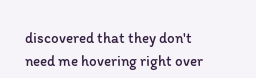discovered that they don't need me hovering right over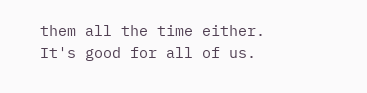them all the time either. It's good for all of us.